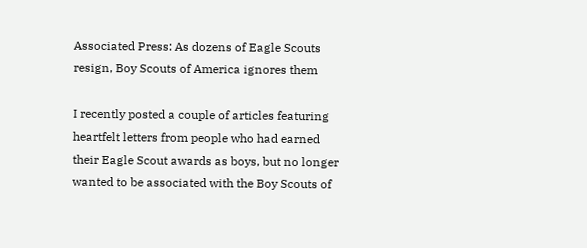Associated Press: As dozens of Eagle Scouts resign, Boy Scouts of America ignores them

I recently posted a couple of articles featuring heartfelt letters from people who had earned their Eagle Scout awards as boys, but no longer wanted to be associated with the Boy Scouts of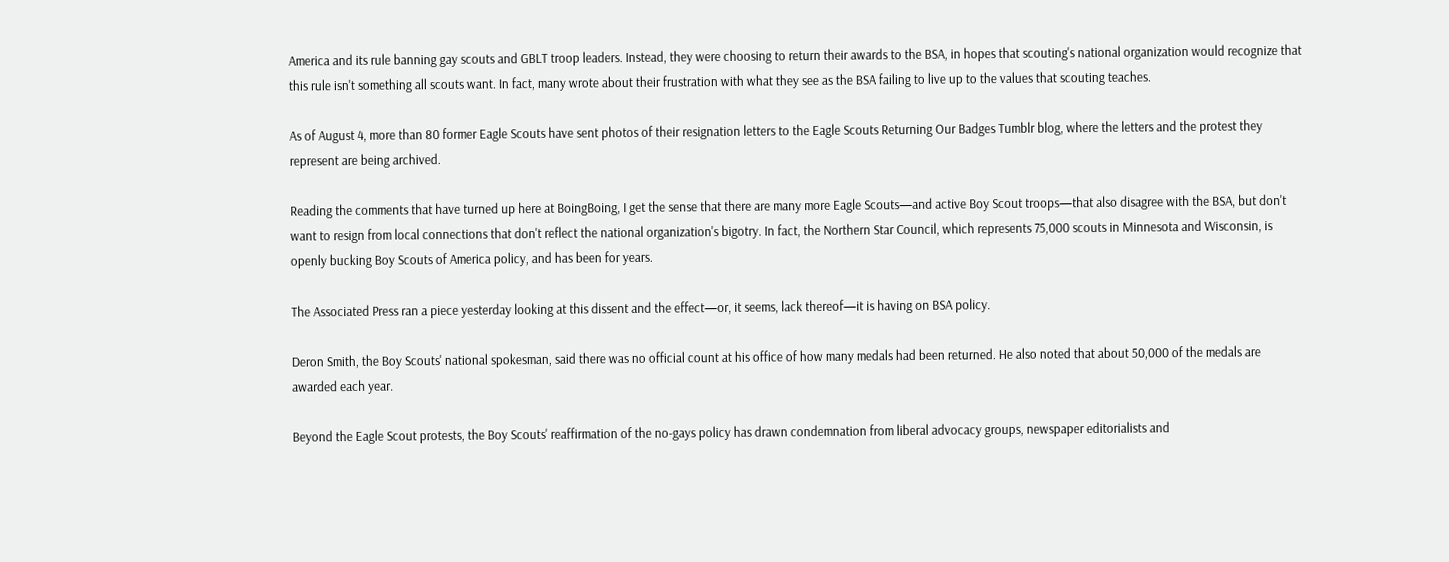America and its rule banning gay scouts and GBLT troop leaders. Instead, they were choosing to return their awards to the BSA, in hopes that scouting's national organization would recognize that this rule isn't something all scouts want. In fact, many wrote about their frustration with what they see as the BSA failing to live up to the values that scouting teaches.

As of August 4, more than 80 former Eagle Scouts have sent photos of their resignation letters to the Eagle Scouts Returning Our Badges Tumblr blog, where the letters and the protest they represent are being archived.

Reading the comments that have turned up here at BoingBoing, I get the sense that there are many more Eagle Scouts—and active Boy Scout troops—that also disagree with the BSA, but don't want to resign from local connections that don't reflect the national organization's bigotry. In fact, the Northern Star Council, which represents 75,000 scouts in Minnesota and Wisconsin, is openly bucking Boy Scouts of America policy, and has been for years.

The Associated Press ran a piece yesterday looking at this dissent and the effect—or, it seems, lack thereof—it is having on BSA policy.

Deron Smith, the Boy Scouts' national spokesman, said there was no official count at his office of how many medals had been returned. He also noted that about 50,000 of the medals are awarded each year.

Beyond the Eagle Scout protests, the Boy Scouts' reaffirmation of the no-gays policy has drawn condemnation from liberal advocacy groups, newspaper editorialists and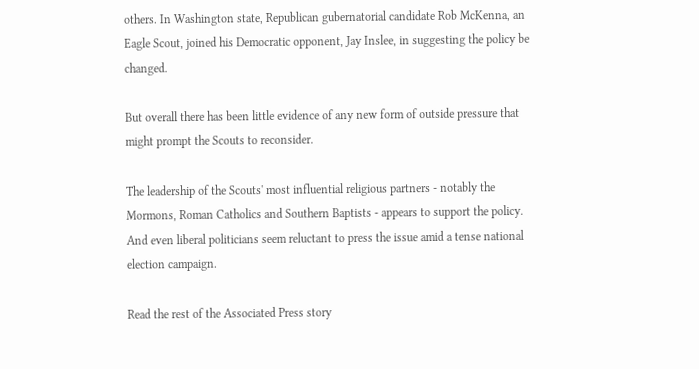others. In Washington state, Republican gubernatorial candidate Rob McKenna, an Eagle Scout, joined his Democratic opponent, Jay Inslee, in suggesting the policy be changed.

But overall there has been little evidence of any new form of outside pressure that might prompt the Scouts to reconsider.

The leadership of the Scouts' most influential religious partners - notably the Mormons, Roman Catholics and Southern Baptists - appears to support the policy. And even liberal politicians seem reluctant to press the issue amid a tense national election campaign.

Read the rest of the Associated Press story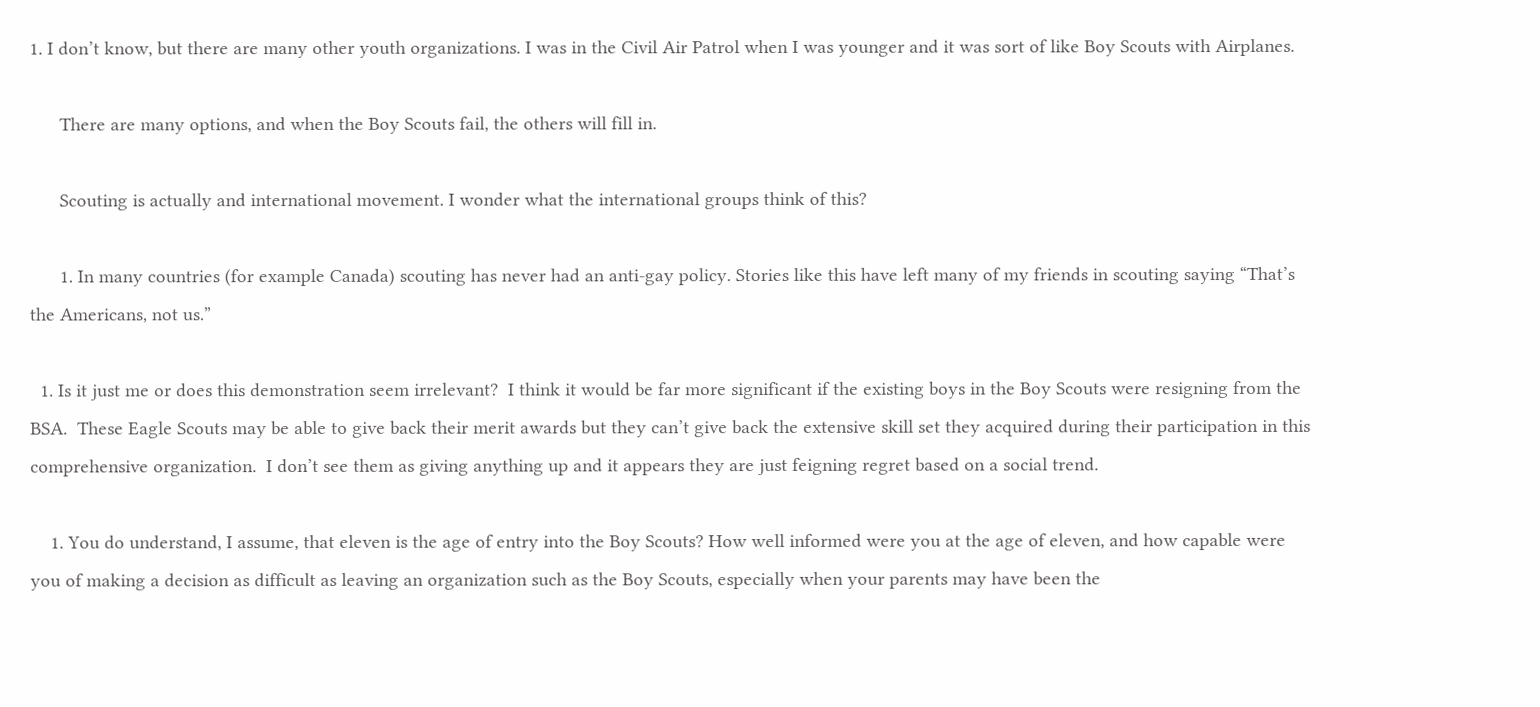1. I don’t know, but there are many other youth organizations. I was in the Civil Air Patrol when I was younger and it was sort of like Boy Scouts with Airplanes.

      There are many options, and when the Boy Scouts fail, the others will fill in.

      Scouting is actually and international movement. I wonder what the international groups think of this?

      1. In many countries (for example Canada) scouting has never had an anti-gay policy. Stories like this have left many of my friends in scouting saying “That’s the Americans, not us.”

  1. Is it just me or does this demonstration seem irrelevant?  I think it would be far more significant if the existing boys in the Boy Scouts were resigning from the BSA.  These Eagle Scouts may be able to give back their merit awards but they can’t give back the extensive skill set they acquired during their participation in this comprehensive organization.  I don’t see them as giving anything up and it appears they are just feigning regret based on a social trend.

    1. You do understand, I assume, that eleven is the age of entry into the Boy Scouts? How well informed were you at the age of eleven, and how capable were you of making a decision as difficult as leaving an organization such as the Boy Scouts, especially when your parents may have been the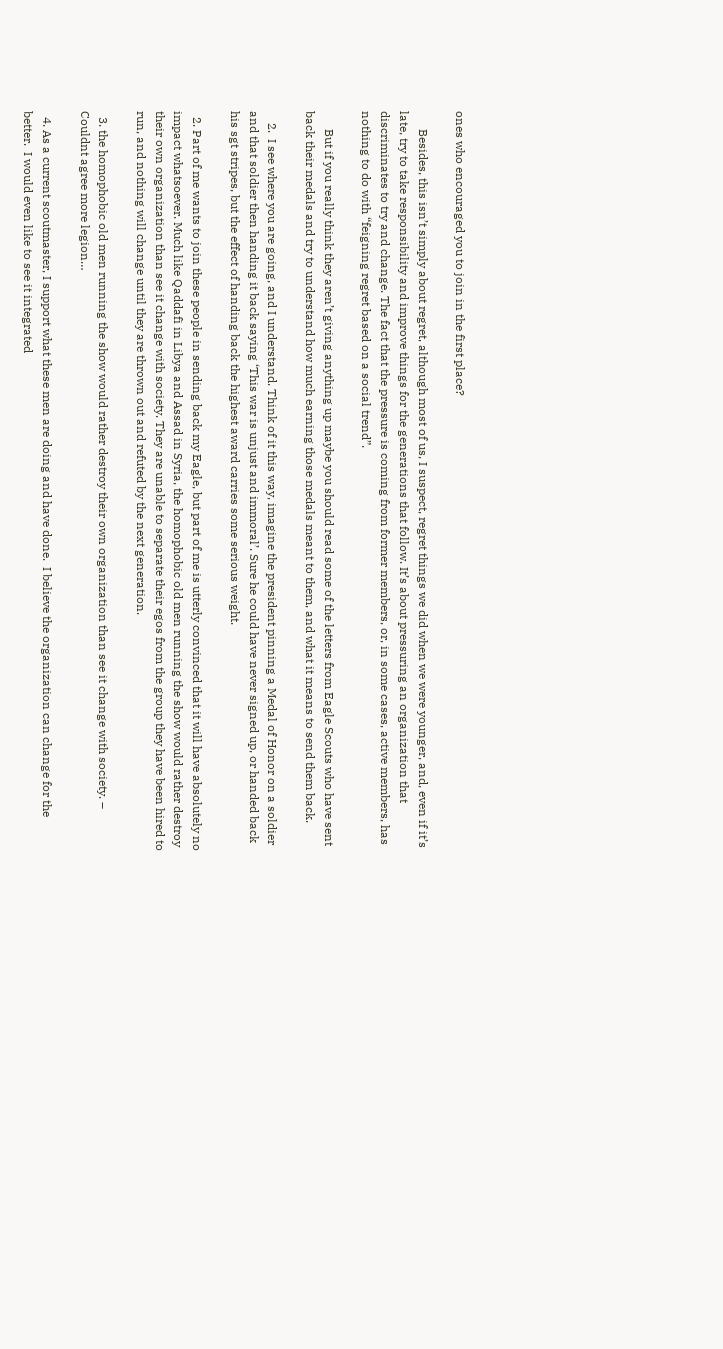ones who encouraged you to join in the first place?

      Besides, this isn’t simply about regret, although most of us, I suspect, regret things we did when we were younger, and, even if it’s late, try to take responsibility and improve things for the generations that follow. It’s about pressuring an organization that discriminates to try and change. The fact that the pressure is coming from former members, or, in some cases, active members, has nothing to do with “feigning regret based on a social trend”.

      But if you really think they aren’t giving anything up maybe you should read some of the letters from Eagle Scouts who have sent back their medals and try to understand how much earning those medals meant to them, and what it means to send them back.

    2.  I see where you are going, and I understand. Think of it this way, imagine the president pinning a Medal of Honor on a soldier and that soldier then handing it back saying ‘This war is unjust and immoral’. Sure he could have never signed up, or handed back his sgt stripes, but the effect of handing back the highest award carries some serious weight.

  2. Part of me wants to join these people in sending back my Eagle, but part of me is utterly convinced that it will have absolutely no impact whatsoever. Much like Qaddafi in Libya and Assad in Syria, the homophobic old men running the show would rather destroy their own organization than see it change with society. They are unable to separate their egos from the group they have been hired to run, and nothing will change until they are thrown out and refuted by the next generation.

  3. the homophobic old men running the show would rather destroy their own organization than see it change with society. – Couldnt agree more legion…

  4. As a current scoutmaster, I support what these men are doing and have done.  I believe the organization can change for the better.  I would even like to see it integrated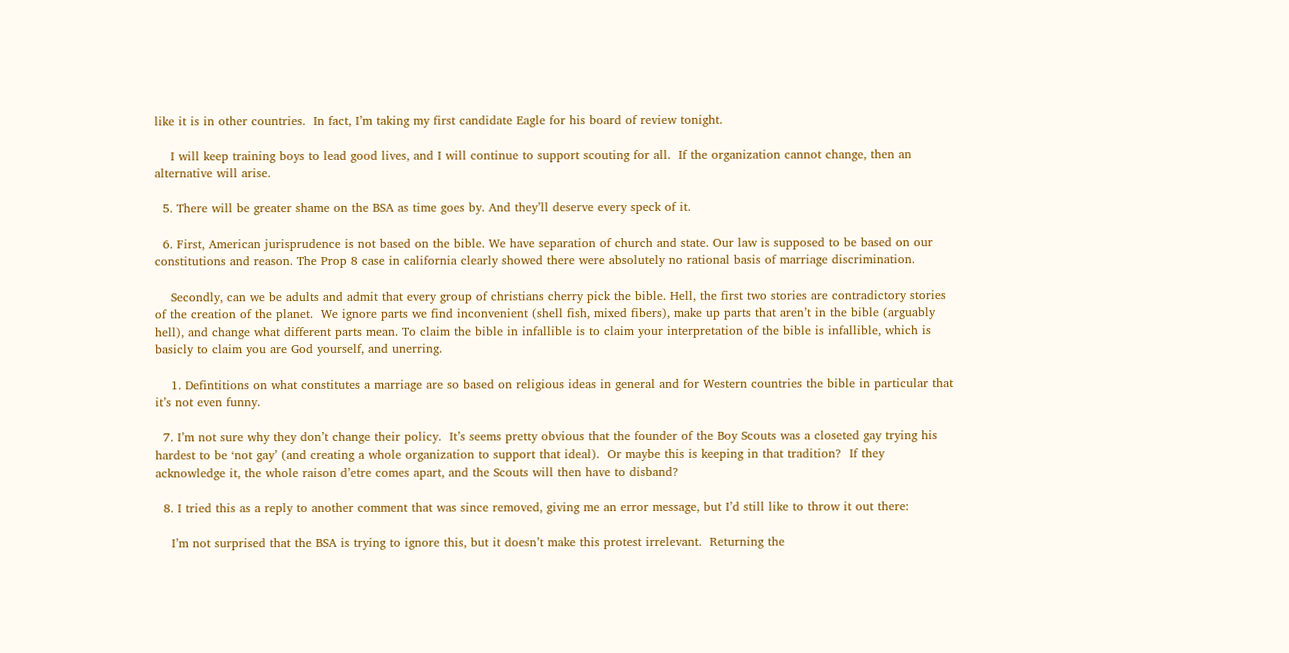like it is in other countries.  In fact, I’m taking my first candidate Eagle for his board of review tonight.

    I will keep training boys to lead good lives, and I will continue to support scouting for all.  If the organization cannot change, then an alternative will arise.

  5. There will be greater shame on the BSA as time goes by. And they’ll deserve every speck of it.

  6. First, American jurisprudence is not based on the bible. We have separation of church and state. Our law is supposed to be based on our constitutions and reason. The Prop 8 case in california clearly showed there were absolutely no rational basis of marriage discrimination.

    Secondly, can we be adults and admit that every group of christians cherry pick the bible. Hell, the first two stories are contradictory stories of the creation of the planet.  We ignore parts we find inconvenient (shell fish, mixed fibers), make up parts that aren’t in the bible (arguably hell), and change what different parts mean. To claim the bible in infallible is to claim your interpretation of the bible is infallible, which is basicly to claim you are God yourself, and unerring.

    1. Defintitions on what constitutes a marriage are so based on religious ideas in general and for Western countries the bible in particular that it’s not even funny.

  7. I’m not sure why they don’t change their policy.  It’s seems pretty obvious that the founder of the Boy Scouts was a closeted gay trying his hardest to be ‘not gay’ (and creating a whole organization to support that ideal).  Or maybe this is keeping in that tradition?  If they acknowledge it, the whole raison d’etre comes apart, and the Scouts will then have to disband?

  8. I tried this as a reply to another comment that was since removed, giving me an error message, but I’d still like to throw it out there:

    I’m not surprised that the BSA is trying to ignore this, but it doesn’t make this protest irrelevant.  Returning the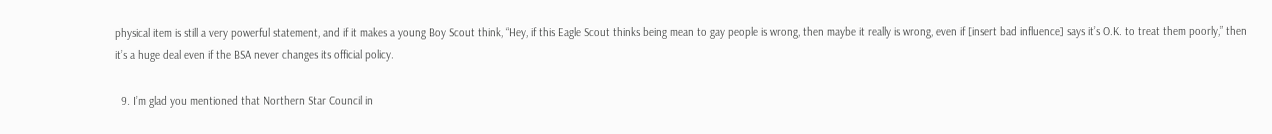physical item is still a very powerful statement, and if it makes a young Boy Scout think, “Hey, if this Eagle Scout thinks being mean to gay people is wrong, then maybe it really is wrong, even if [insert bad influence] says it’s O.K. to treat them poorly,” then it’s a huge deal even if the BSA never changes its official policy.

  9. I’m glad you mentioned that Northern Star Council in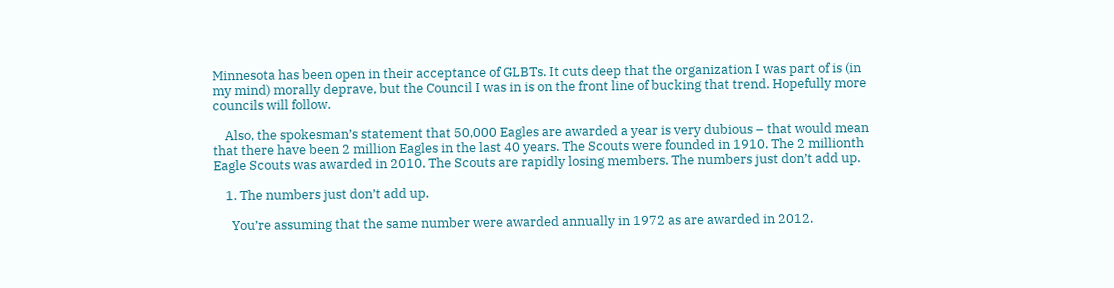Minnesota has been open in their acceptance of GLBTs. It cuts deep that the organization I was part of is (in my mind) morally deprave, but the Council I was in is on the front line of bucking that trend. Hopefully more councils will follow.

    Also, the spokesman’s statement that 50,000 Eagles are awarded a year is very dubious – that would mean that there have been 2 million Eagles in the last 40 years. The Scouts were founded in 1910. The 2 millionth Eagle Scouts was awarded in 2010. The Scouts are rapidly losing members. The numbers just don’t add up.

    1. The numbers just don’t add up.

      You’re assuming that the same number were awarded annually in 1972 as are awarded in 2012.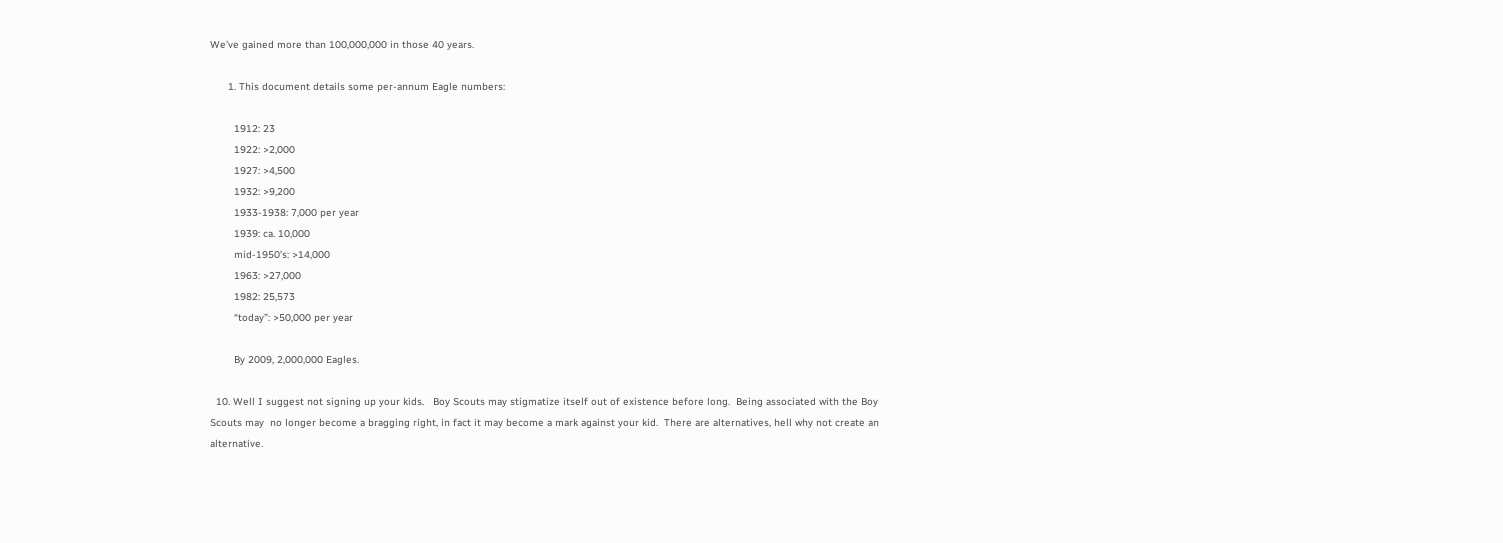We’ve gained more than 100,000,000 in those 40 years.

      1. This document details some per-annum Eagle numbers:

        1912: 23
        1922: >2,000
        1927: >4,500
        1932: >9,200
        1933-1938: 7,000 per year
        1939: ca. 10,000
        mid-1950’s: >14,000
        1963: >27,000
        1982: 25,573
        “today”: >50,000 per year

        By 2009, 2,000,000 Eagles.

  10. Well I suggest not signing up your kids.   Boy Scouts may stigmatize itself out of existence before long.  Being associated with the Boy Scouts may  no longer become a bragging right, in fact it may become a mark against your kid.  There are alternatives, hell why not create an alternative.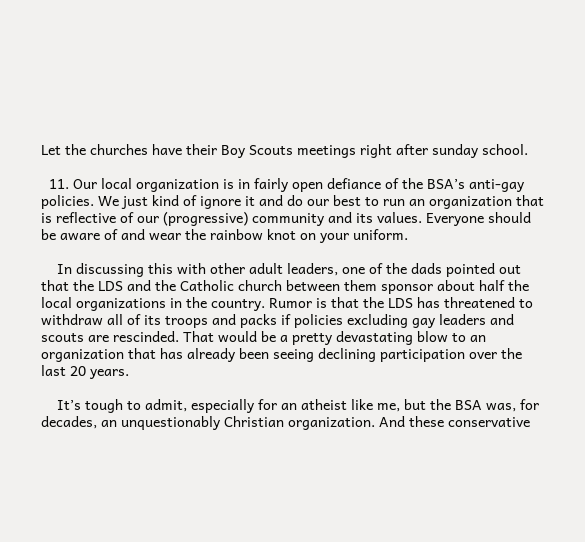Let the churches have their Boy Scouts meetings right after sunday school.

  11. Our local organization is in fairly open defiance of the BSA’s anti-gay policies. We just kind of ignore it and do our best to run an organization that is reflective of our (progressive) community and its values. Everyone should be aware of and wear the rainbow knot on your uniform.

    In discussing this with other adult leaders, one of the dads pointed out that the LDS and the Catholic church between them sponsor about half the local organizations in the country. Rumor is that the LDS has threatened to withdraw all of its troops and packs if policies excluding gay leaders and scouts are rescinded. That would be a pretty devastating blow to an organization that has already been seeing declining participation over the last 20 years.

    It’s tough to admit, especially for an atheist like me, but the BSA was, for decades, an unquestionably Christian organization. And these conservative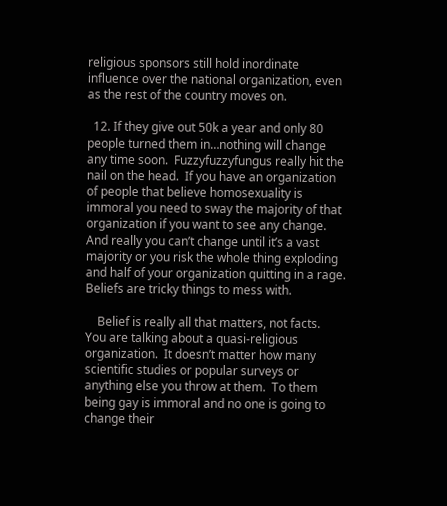religious sponsors still hold inordinate influence over the national organization, even as the rest of the country moves on.

  12. If they give out 50k a year and only 80 people turned them in…nothing will change any time soon.  Fuzzyfuzzyfungus really hit the nail on the head.  If you have an organization of people that believe homosexuality is immoral you need to sway the majority of that organization if you want to see any change.  And really you can’t change until it’s a vast majority or you risk the whole thing exploding and half of your organization quitting in a rage.  Beliefs are tricky things to mess with.

    Belief is really all that matters, not facts.  You are talking about a quasi-religious organization.  It doesn’t matter how many scientific studies or popular surveys or anything else you throw at them.  To them being gay is immoral and no one is going to change their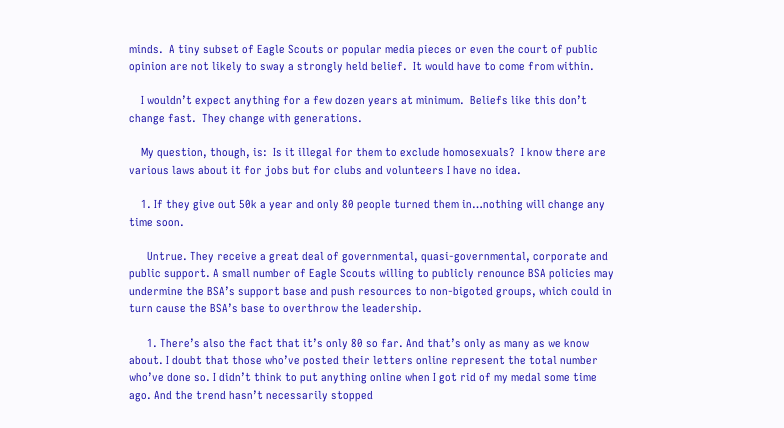minds.  A tiny subset of Eagle Scouts or popular media pieces or even the court of public opinion are not likely to sway a strongly held belief.  It would have to come from within.

    I wouldn’t expect anything for a few dozen years at minimum.  Beliefs like this don’t change fast.  They change with generations.

    My question, though, is:  Is it illegal for them to exclude homosexuals?  I know there are various laws about it for jobs but for clubs and volunteers I have no idea.

    1. If they give out 50k a year and only 80 people turned them in…nothing will change any time soon.

      Untrue. They receive a great deal of governmental, quasi-governmental, corporate and public support. A small number of Eagle Scouts willing to publicly renounce BSA policies may undermine the BSA’s support base and push resources to non-bigoted groups, which could in turn cause the BSA’s base to overthrow the leadership.

      1. There’s also the fact that it’s only 80 so far. And that’s only as many as we know about. I doubt that those who’ve posted their letters online represent the total number who’ve done so. I didn’t think to put anything online when I got rid of my medal some time ago. And the trend hasn’t necessarily stopped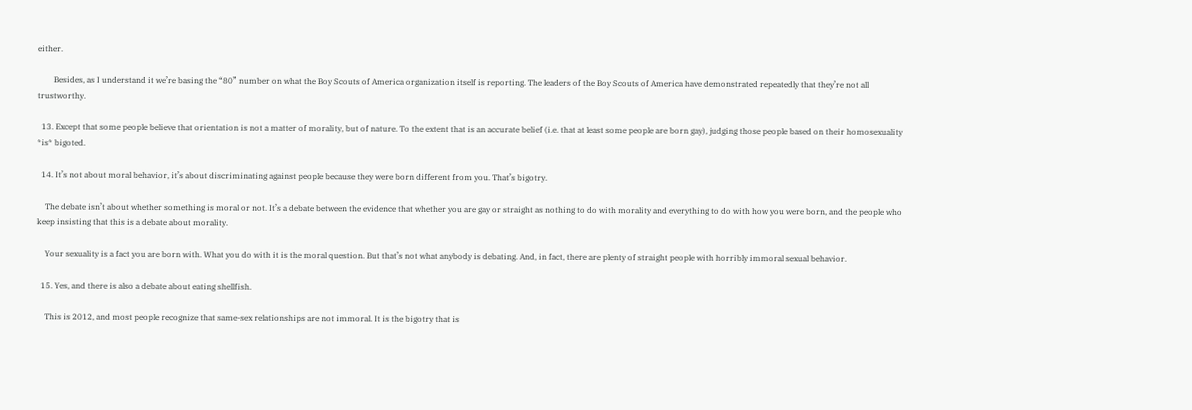either.

        Besides, as I understand it we’re basing the “80” number on what the Boy Scouts of America organization itself is reporting. The leaders of the Boy Scouts of America have demonstrated repeatedly that they’re not all trustworthy.

  13. Except that some people believe that orientation is not a matter of morality, but of nature. To the extent that is an accurate belief (i.e. that at least some people are born gay), judging those people based on their homosexuality *is* bigoted.

  14. It’s not about moral behavior, it’s about discriminating against people because they were born different from you. That’s bigotry.

    The debate isn’t about whether something is moral or not. It’s a debate between the evidence that whether you are gay or straight as nothing to do with morality and everything to do with how you were born, and the people who keep insisting that this is a debate about morality.

    Your sexuality is a fact you are born with. What you do with it is the moral question. But that’s not what anybody is debating. And, in fact, there are plenty of straight people with horribly immoral sexual behavior.

  15. Yes, and there is also a debate about eating shellfish.

    This is 2012, and most people recognize that same-sex relationships are not immoral. It is the bigotry that is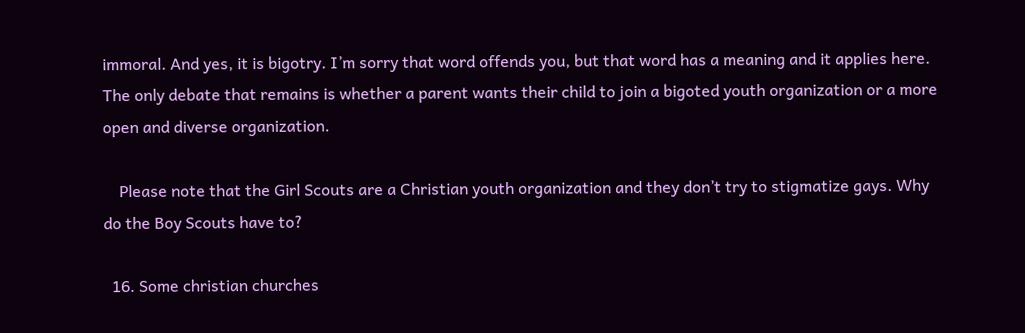immoral. And yes, it is bigotry. I’m sorry that word offends you, but that word has a meaning and it applies here. The only debate that remains is whether a parent wants their child to join a bigoted youth organization or a more open and diverse organization.

    Please note that the Girl Scouts are a Christian youth organization and they don’t try to stigmatize gays. Why do the Boy Scouts have to?

  16. Some christian churches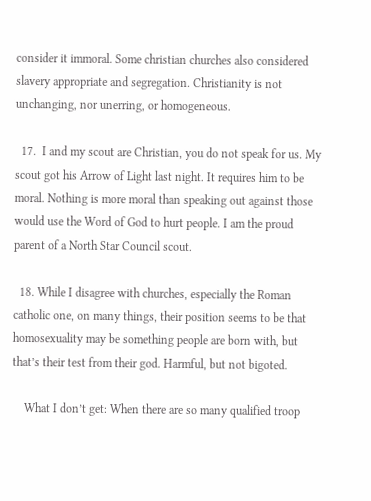consider it immoral. Some christian churches also considered slavery appropriate and segregation. Christianity is not unchanging, nor unerring, or homogeneous.

  17.  I and my scout are Christian, you do not speak for us. My scout got his Arrow of Light last night. It requires him to be moral. Nothing is more moral than speaking out against those would use the Word of God to hurt people. I am the proud parent of a North Star Council scout.

  18. While I disagree with churches, especially the Roman catholic one, on many things, their position seems to be that homosexuality may be something people are born with, but that’s their test from their god. Harmful, but not bigoted.

    What I don’t get: When there are so many qualified troop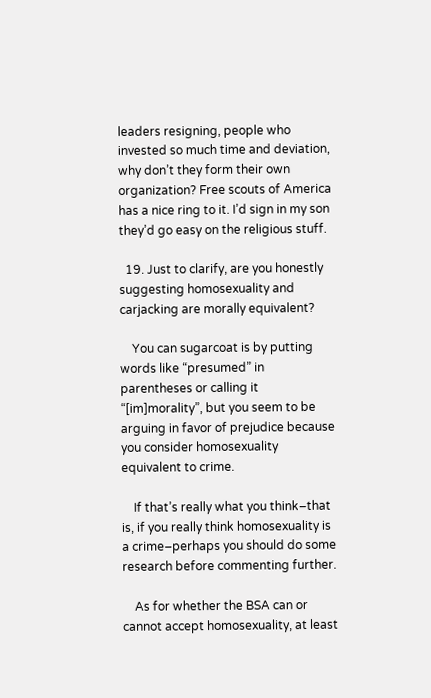leaders resigning, people who invested so much time and deviation, why don’t they form their own organization? Free scouts of America has a nice ring to it. I’d sign in my son they’d go easy on the religious stuff.

  19. Just to clarify, are you honestly suggesting homosexuality and carjacking are morally equivalent?

    You can sugarcoat is by putting words like “presumed” in parentheses or calling it “[im]morality”, but you seem to be arguing in favor of prejudice because you consider homosexuality equivalent to crime.

    If that’s really what you think–that is, if you really think homosexuality is a crime–perhaps you should do some research before commenting further.

    As for whether the BSA can or cannot accept homosexuality, at least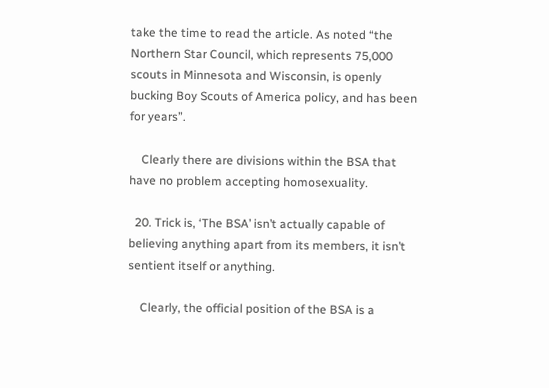take the time to read the article. As noted “the Northern Star Council, which represents 75,000 scouts in Minnesota and Wisconsin, is openly bucking Boy Scouts of America policy, and has been for years”.

    Clearly there are divisions within the BSA that have no problem accepting homosexuality.

  20. Trick is, ‘The BSA’ isn’t actually capable of believing anything apart from its members, it isn’t sentient itself or anything.

    Clearly, the official position of the BSA is a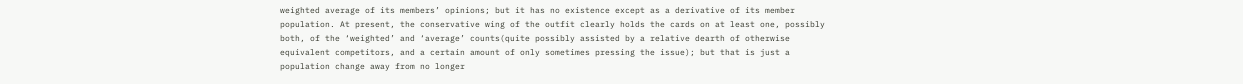weighted average of its members’ opinions; but it has no existence except as a derivative of its member population. At present, the conservative wing of the outfit clearly holds the cards on at least one, possibly both, of the ‘weighted’ and ‘average’ counts(quite possibly assisted by a relative dearth of otherwise equivalent competitors, and a certain amount of only sometimes pressing the issue); but that is just a population change away from no longer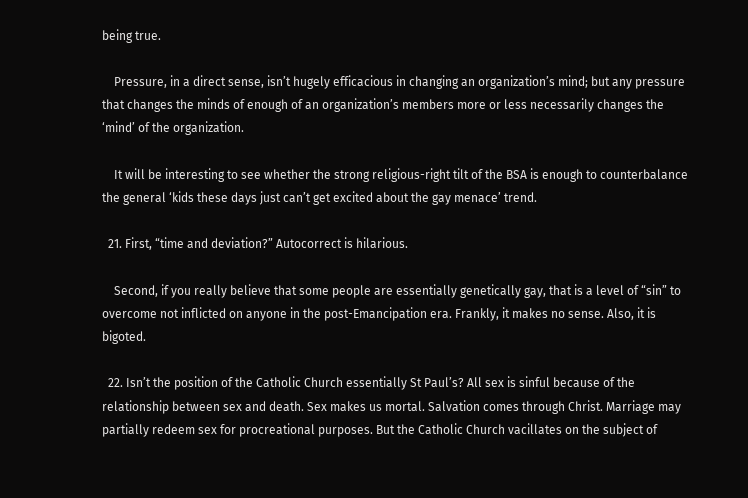being true.

    Pressure, in a direct sense, isn’t hugely efficacious in changing an organization’s mind; but any pressure that changes the minds of enough of an organization’s members more or less necessarily changes the ‘mind’ of the organization.

    It will be interesting to see whether the strong religious-right tilt of the BSA is enough to counterbalance the general ‘kids these days just can’t get excited about the gay menace’ trend.

  21. First, “time and deviation?” Autocorrect is hilarious.

    Second, if you really believe that some people are essentially genetically gay, that is a level of “sin” to overcome not inflicted on anyone in the post-Emancipation era. Frankly, it makes no sense. Also, it is bigoted.

  22. Isn’t the position of the Catholic Church essentially St Paul’s? All sex is sinful because of the relationship between sex and death. Sex makes us mortal. Salvation comes through Christ. Marriage may partially redeem sex for procreational purposes. But the Catholic Church vacillates on the subject of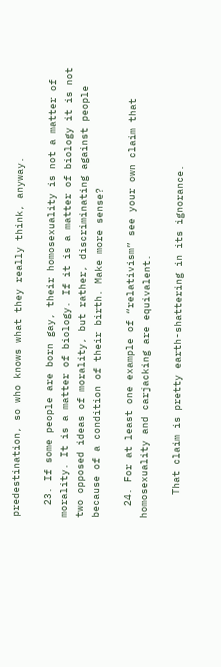predestination, so who knows what they really think, anyway.

  23. If some people are born gay, their homosexuality is not a matter of morality. It is a matter of biology. If it is a matter of biology it is not two opposed ideas of morality, but rather, discriminating against people because of a condition of their birth. Make more sense?

  24. For at least one example of “relativism” see your own claim that  homosexuality and carjacking are equivalent.

    That claim is pretty earth-shattering in its ignorance.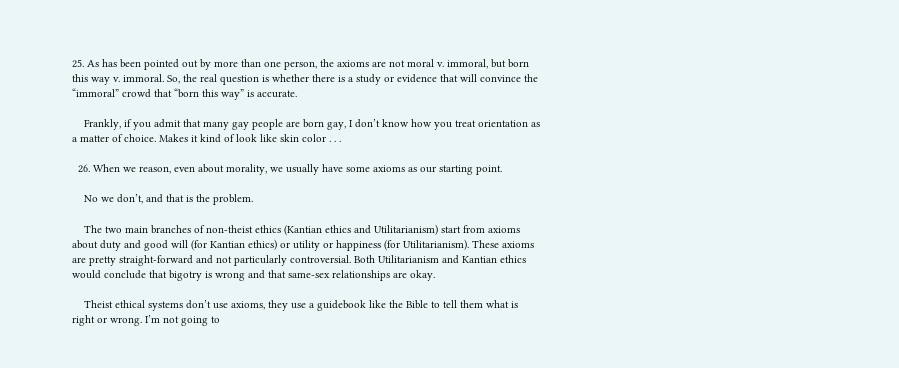25. As has been pointed out by more than one person, the axioms are not moral v. immoral, but born this way v. immoral. So, the real question is whether there is a study or evidence that will convince the “immoral” crowd that “born this way” is accurate.

    Frankly, if you admit that many gay people are born gay, I don’t know how you treat orientation as a matter of choice. Makes it kind of look like skin color . . .

  26. When we reason, even about morality, we usually have some axioms as our starting point.

    No we don’t, and that is the problem.

    The two main branches of non-theist ethics (Kantian ethics and Utilitarianism) start from axioms about duty and good will (for Kantian ethics) or utility or happiness (for Utilitarianism). These axioms are pretty straight-forward and not particularly controversial. Both Utilitarianism and Kantian ethics would conclude that bigotry is wrong and that same-sex relationships are okay.

    Theist ethical systems don’t use axioms, they use a guidebook like the Bible to tell them what is right or wrong. I’m not going to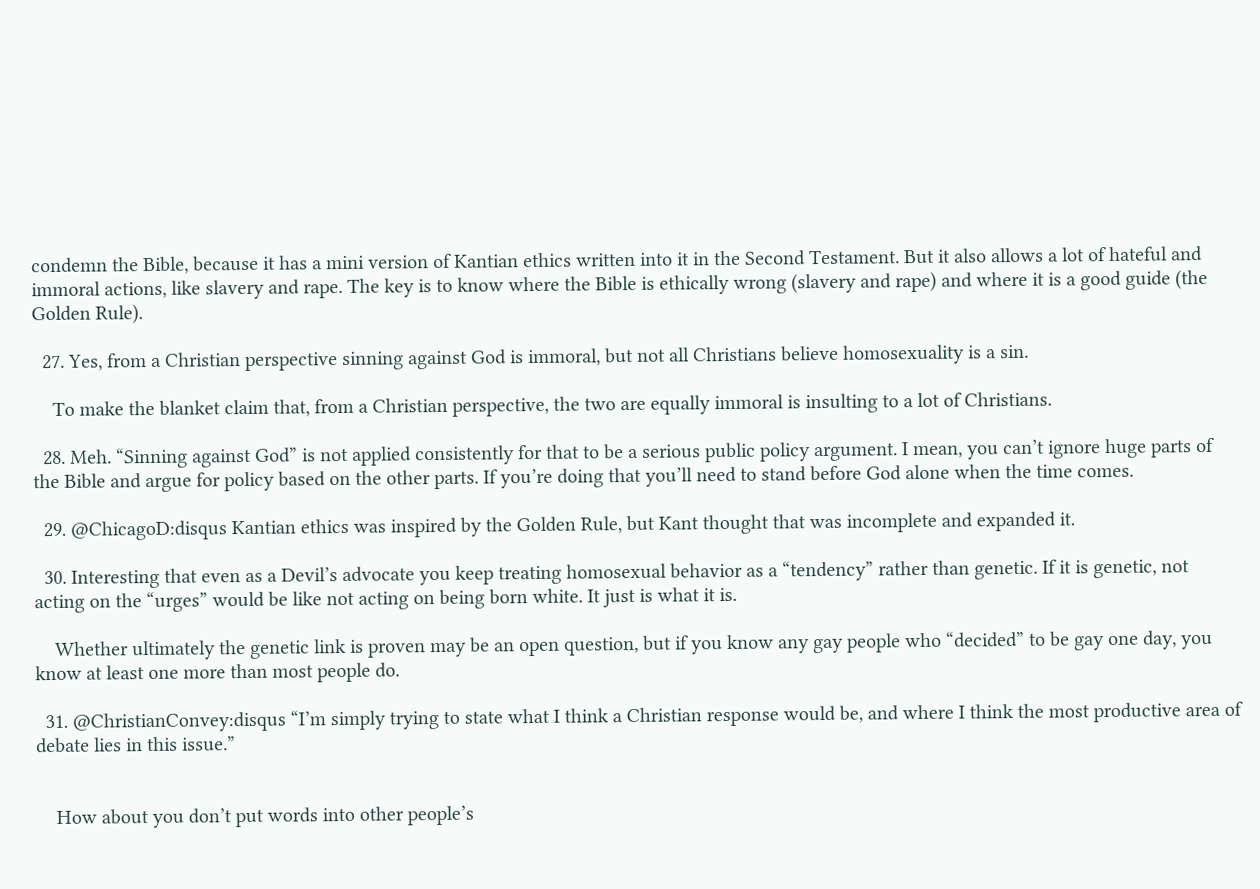condemn the Bible, because it has a mini version of Kantian ethics written into it in the Second Testament. But it also allows a lot of hateful and immoral actions, like slavery and rape. The key is to know where the Bible is ethically wrong (slavery and rape) and where it is a good guide (the Golden Rule).

  27. Yes, from a Christian perspective sinning against God is immoral, but not all Christians believe homosexuality is a sin.

    To make the blanket claim that, from a Christian perspective, the two are equally immoral is insulting to a lot of Christians.

  28. Meh. “Sinning against God” is not applied consistently for that to be a serious public policy argument. I mean, you can’t ignore huge parts of the Bible and argue for policy based on the other parts. If you’re doing that you’ll need to stand before God alone when the time comes.

  29. @ChicagoD:disqus Kantian ethics was inspired by the Golden Rule, but Kant thought that was incomplete and expanded it.

  30. Interesting that even as a Devil’s advocate you keep treating homosexual behavior as a “tendency” rather than genetic. If it is genetic, not acting on the “urges” would be like not acting on being born white. It just is what it is.

    Whether ultimately the genetic link is proven may be an open question, but if you know any gay people who “decided” to be gay one day, you know at least one more than most people do.

  31. @ChristianConvey:disqus “I’m simply trying to state what I think a Christian response would be, and where I think the most productive area of debate lies in this issue.”


    How about you don’t put words into other people’s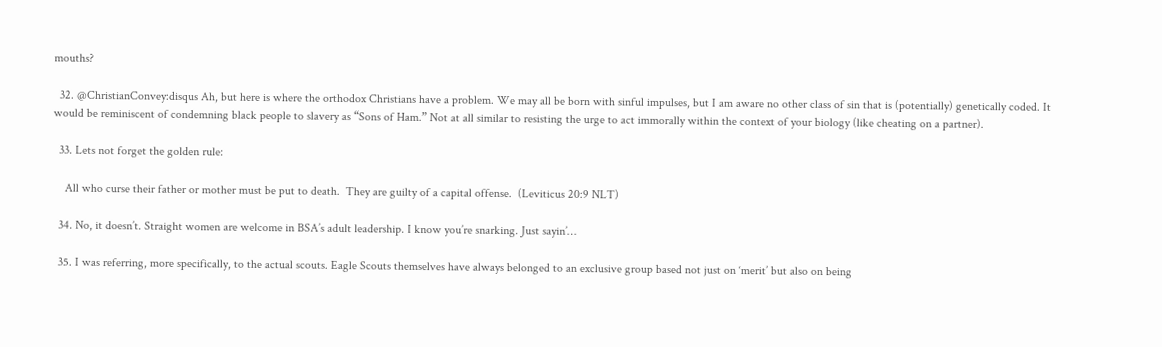mouths?

  32. @ChristianConvey:disqus Ah, but here is where the orthodox Christians have a problem. We may all be born with sinful impulses, but I am aware no other class of sin that is (potentially) genetically coded. It would be reminiscent of condemning black people to slavery as “Sons of Ham.” Not at all similar to resisting the urge to act immorally within the context of your biology (like cheating on a partner).

  33. Lets not forget the golden rule:

    All who curse their father or mother must be put to death.  They are guilty of a capital offense.  (Leviticus 20:9 NLT)

  34. No, it doesn’t. Straight women are welcome in BSA’s adult leadership. I know you’re snarking. Just sayin’…

  35. I was referring, more specifically, to the actual scouts. Eagle Scouts themselves have always belonged to an exclusive group based not just on ‘merit’ but also on being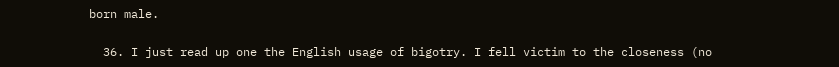born male.

  36. I just read up one the English usage of bigotry. I fell victim to the closeness (no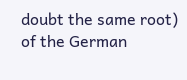doubt the same root) of the German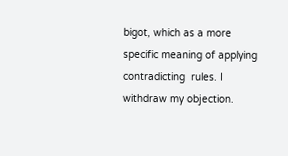bigot, which as a more specific meaning of applying contradicting  rules. I withdraw my objection.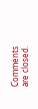Comments are closed.